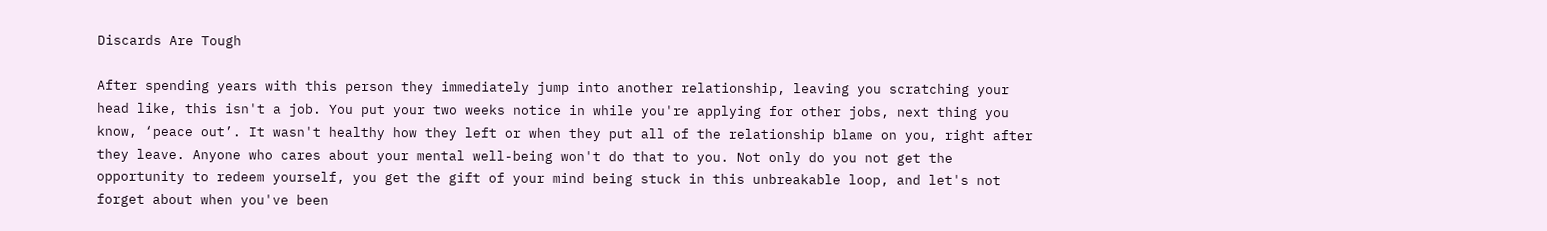Discards Are Tough

After spending years with this person they immediately jump into another relationship, leaving you scratching your head like, this isn't a job. You put your two weeks notice in while you're applying for other jobs, next thing you know, ‘peace out’. It wasn't healthy how they left or when they put all of the relationship blame on you, right after they leave. Anyone who cares about your mental well-being won't do that to you. Not only do you not get the opportunity to redeem yourself, you get the gift of your mind being stuck in this unbreakable loop, and let's not forget about when you've been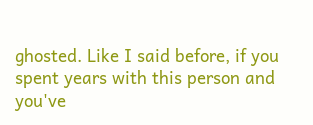ghosted. Like I said before, if you spent years with this person and you've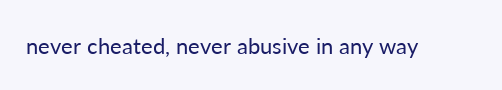never cheated, never abusive in any way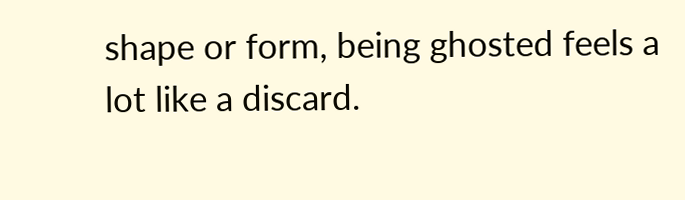shape or form, being ghosted feels a lot like a discard.